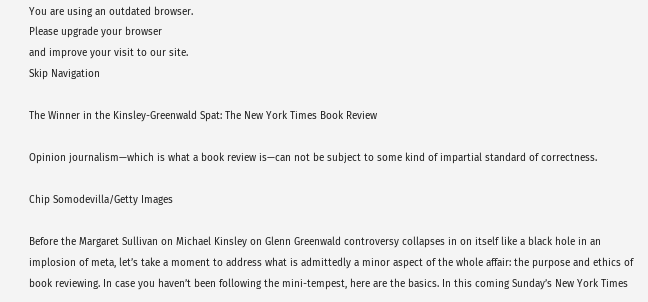You are using an outdated browser.
Please upgrade your browser
and improve your visit to our site.
Skip Navigation

The Winner in the Kinsley-Greenwald Spat: The New York Times Book Review

Opinion journalism—which is what a book review is—can not be subject to some kind of impartial standard of correctness.

Chip Somodevilla/Getty Images

Before the Margaret Sullivan on Michael Kinsley on Glenn Greenwald controversy collapses in on itself like a black hole in an implosion of meta, let’s take a moment to address what is admittedly a minor aspect of the whole affair: the purpose and ethics of book reviewing. In case you haven’t been following the mini-tempest, here are the basics. In this coming Sunday’s New York Times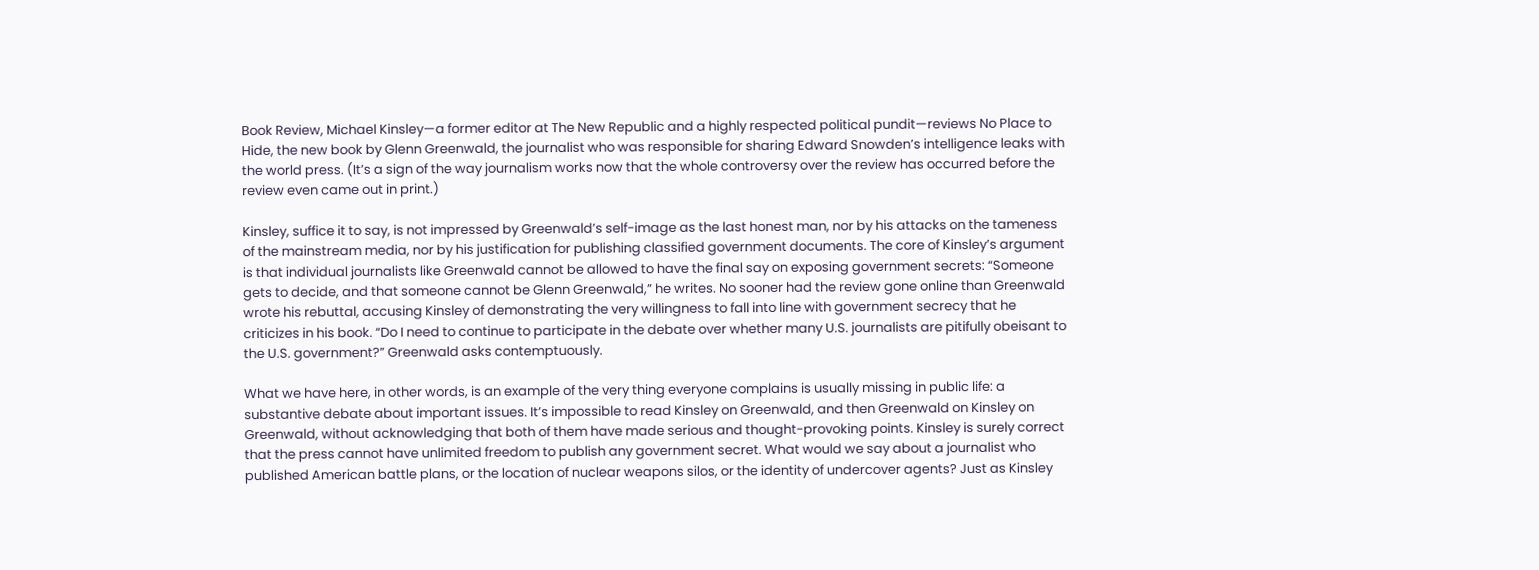Book Review, Michael Kinsley—a former editor at The New Republic and a highly respected political pundit—reviews No Place to Hide, the new book by Glenn Greenwald, the journalist who was responsible for sharing Edward Snowden’s intelligence leaks with the world press. (It’s a sign of the way journalism works now that the whole controversy over the review has occurred before the review even came out in print.)

Kinsley, suffice it to say, is not impressed by Greenwald’s self-image as the last honest man, nor by his attacks on the tameness of the mainstream media, nor by his justification for publishing classified government documents. The core of Kinsley’s argument is that individual journalists like Greenwald cannot be allowed to have the final say on exposing government secrets: “Someone gets to decide, and that someone cannot be Glenn Greenwald,” he writes. No sooner had the review gone online than Greenwald wrote his rebuttal, accusing Kinsley of demonstrating the very willingness to fall into line with government secrecy that he criticizes in his book. “Do I need to continue to participate in the debate over whether many U.S. journalists are pitifully obeisant to the U.S. government?” Greenwald asks contemptuously.

What we have here, in other words, is an example of the very thing everyone complains is usually missing in public life: a substantive debate about important issues. It’s impossible to read Kinsley on Greenwald, and then Greenwald on Kinsley on Greenwald, without acknowledging that both of them have made serious and thought-provoking points. Kinsley is surely correct that the press cannot have unlimited freedom to publish any government secret. What would we say about a journalist who published American battle plans, or the location of nuclear weapons silos, or the identity of undercover agents? Just as Kinsley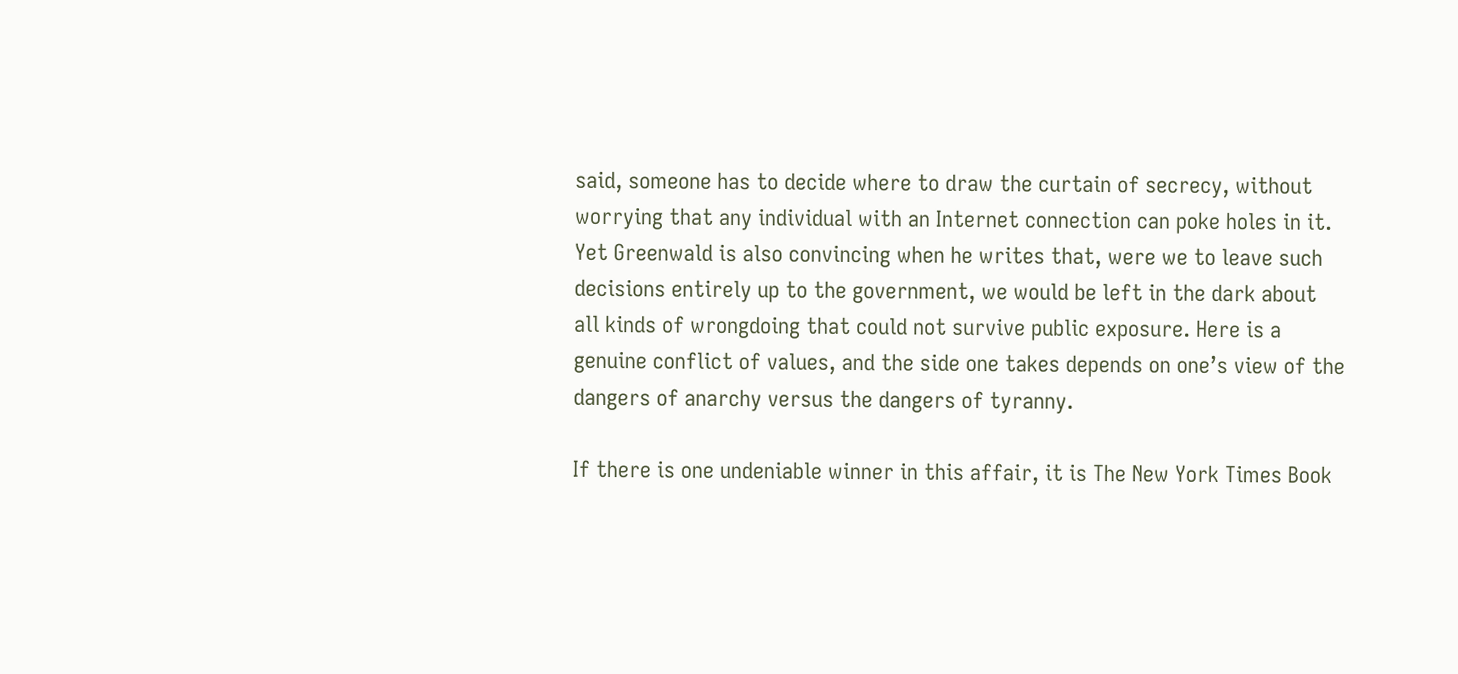said, someone has to decide where to draw the curtain of secrecy, without worrying that any individual with an Internet connection can poke holes in it. Yet Greenwald is also convincing when he writes that, were we to leave such decisions entirely up to the government, we would be left in the dark about all kinds of wrongdoing that could not survive public exposure. Here is a genuine conflict of values, and the side one takes depends on one’s view of the dangers of anarchy versus the dangers of tyranny.

If there is one undeniable winner in this affair, it is The New York Times Book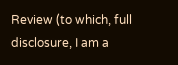Review (to which, full disclosure, I am a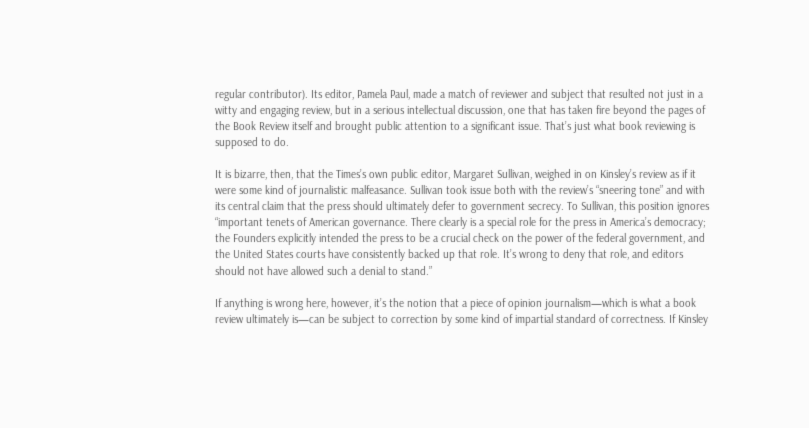regular contributor). Its editor, Pamela Paul, made a match of reviewer and subject that resulted not just in a witty and engaging review, but in a serious intellectual discussion, one that has taken fire beyond the pages of the Book Review itself and brought public attention to a significant issue. That’s just what book reviewing is supposed to do.

It is bizarre, then, that the Times’s own public editor, Margaret Sullivan, weighed in on Kinsley’s review as if it were some kind of journalistic malfeasance. Sullivan took issue both with the review’s “sneering tone” and with its central claim that the press should ultimately defer to government secrecy. To Sullivan, this position ignores “important tenets of American governance. There clearly is a special role for the press in America’s democracy; the Founders explicitly intended the press to be a crucial check on the power of the federal government, and the United States courts have consistently backed up that role. It’s wrong to deny that role, and editors should not have allowed such a denial to stand.”

If anything is wrong here, however, it’s the notion that a piece of opinion journalism—which is what a book review ultimately is—can be subject to correction by some kind of impartial standard of correctness. If Kinsley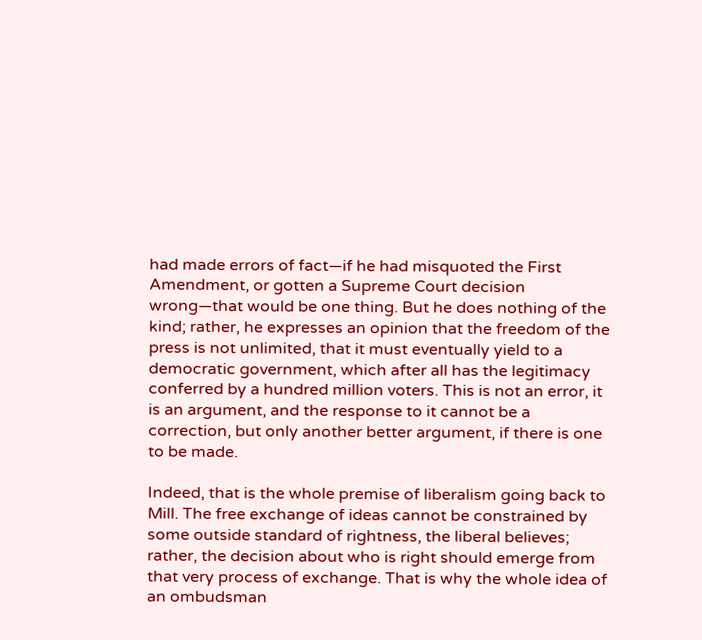had made errors of fact—if he had misquoted the First Amendment, or gotten a Supreme Court decision wrong—that would be one thing. But he does nothing of the kind; rather, he expresses an opinion that the freedom of the press is not unlimited, that it must eventually yield to a democratic government, which after all has the legitimacy conferred by a hundred million voters. This is not an error, it is an argument, and the response to it cannot be a correction, but only another better argument, if there is one to be made.

Indeed, that is the whole premise of liberalism going back to Mill. The free exchange of ideas cannot be constrained by some outside standard of rightness, the liberal believes; rather, the decision about who is right should emerge from that very process of exchange. That is why the whole idea of an ombudsman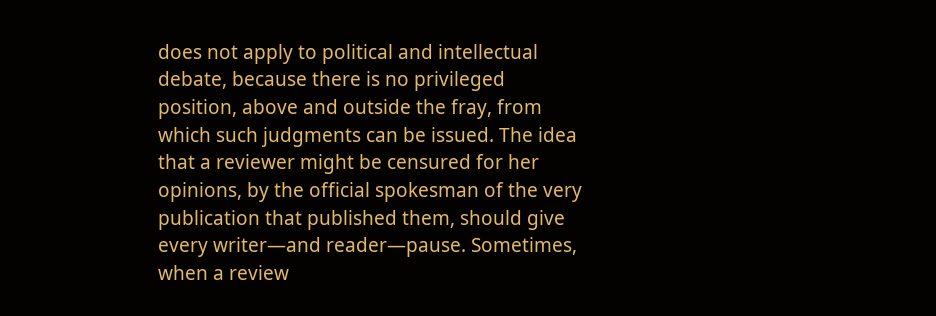does not apply to political and intellectual debate, because there is no privileged position, above and outside the fray, from which such judgments can be issued. The idea that a reviewer might be censured for her opinions, by the official spokesman of the very publication that published them, should give every writer—and reader—pause. Sometimes, when a review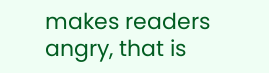makes readers angry, that is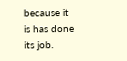because it is has done its job.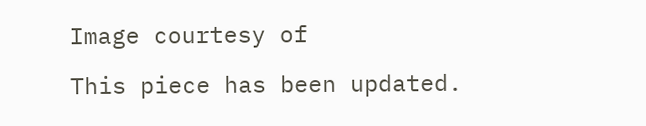Image courtesy of

This piece has been updated.